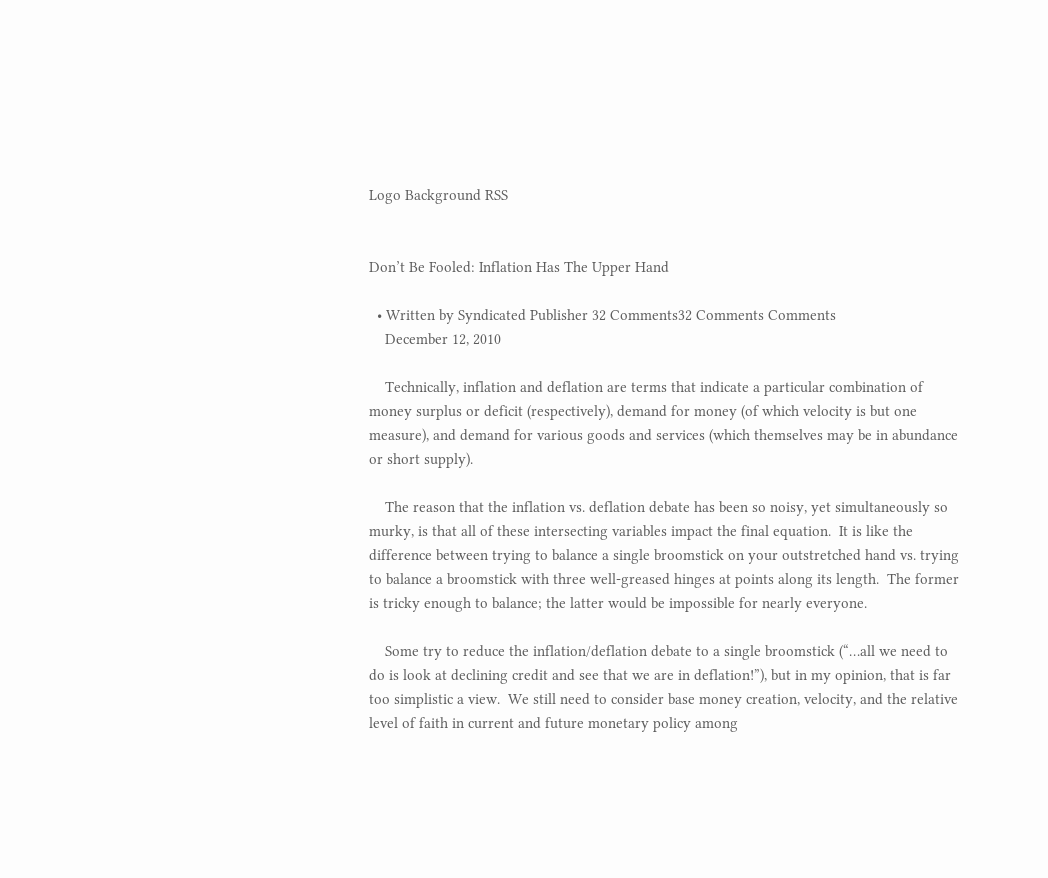Logo Background RSS


Don’t Be Fooled: Inflation Has The Upper Hand

  • Written by Syndicated Publisher 32 Comments32 Comments Comments
    December 12, 2010

    Technically, inflation and deflation are terms that indicate a particular combination of money surplus or deficit (respectively), demand for money (of which velocity is but one measure), and demand for various goods and services (which themselves may be in abundance or short supply).

    The reason that the inflation vs. deflation debate has been so noisy, yet simultaneously so murky, is that all of these intersecting variables impact the final equation.  It is like the difference between trying to balance a single broomstick on your outstretched hand vs. trying to balance a broomstick with three well-greased hinges at points along its length.  The former is tricky enough to balance; the latter would be impossible for nearly everyone.

    Some try to reduce the inflation/deflation debate to a single broomstick (“…all we need to do is look at declining credit and see that we are in deflation!”), but in my opinion, that is far too simplistic a view.  We still need to consider base money creation, velocity, and the relative level of faith in current and future monetary policy among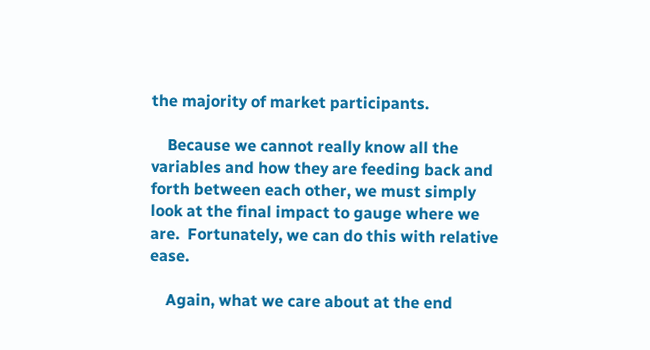the majority of market participants.

    Because we cannot really know all the variables and how they are feeding back and forth between each other, we must simply look at the final impact to gauge where we are.  Fortunately, we can do this with relative ease.

    Again, what we care about at the end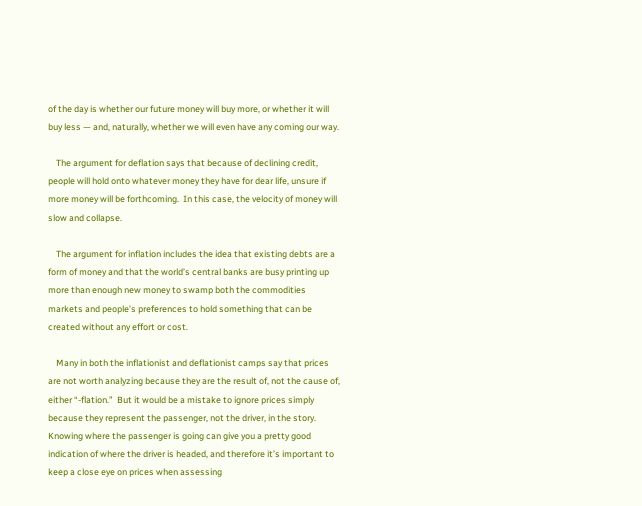of the day is whether our future money will buy more, or whether it will buy less — and, naturally, whether we will even have any coming our way.

    The argument for deflation says that because of declining credit, people will hold onto whatever money they have for dear life, unsure if more money will be forthcoming.  In this case, the velocity of money will slow and collapse.

    The argument for inflation includes the idea that existing debts are a form of money and that the world’s central banks are busy printing up more than enough new money to swamp both the commodities markets and people’s preferences to hold something that can be created without any effort or cost.

    Many in both the inflationist and deflationist camps say that prices are not worth analyzing because they are the result of, not the cause of, either “-flation.”  But it would be a mistake to ignore prices simply because they represent the passenger, not the driver, in the story.  Knowing where the passenger is going can give you a pretty good indication of where the driver is headed, and therefore it’s important to keep a close eye on prices when assessing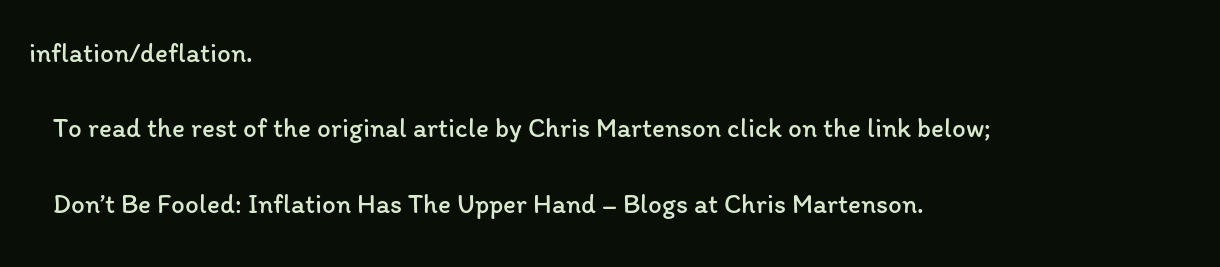inflation/deflation.

    To read the rest of the original article by Chris Martenson click on the link below;

    Don’t Be Fooled: Inflation Has The Upper Hand – Blogs at Chris Martenson.